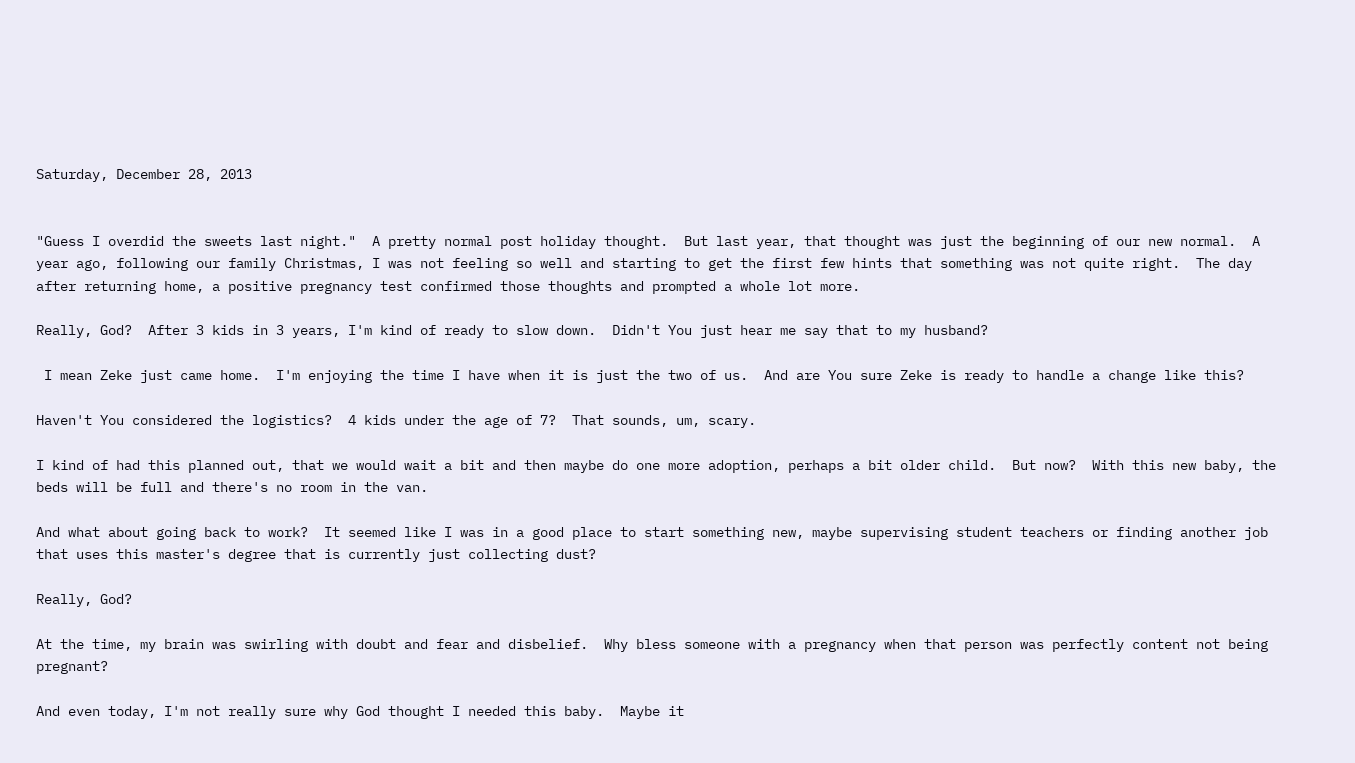Saturday, December 28, 2013


"Guess I overdid the sweets last night."  A pretty normal post holiday thought.  But last year, that thought was just the beginning of our new normal.  A year ago, following our family Christmas, I was not feeling so well and starting to get the first few hints that something was not quite right.  The day after returning home, a positive pregnancy test confirmed those thoughts and prompted a whole lot more.

Really, God?  After 3 kids in 3 years, I'm kind of ready to slow down.  Didn't You just hear me say that to my husband?

 I mean Zeke just came home.  I'm enjoying the time I have when it is just the two of us.  And are You sure Zeke is ready to handle a change like this?

Haven't You considered the logistics?  4 kids under the age of 7?  That sounds, um, scary.

I kind of had this planned out, that we would wait a bit and then maybe do one more adoption, perhaps a bit older child.  But now?  With this new baby, the beds will be full and there's no room in the van.

And what about going back to work?  It seemed like I was in a good place to start something new, maybe supervising student teachers or finding another job that uses this master's degree that is currently just collecting dust?

Really, God?

At the time, my brain was swirling with doubt and fear and disbelief.  Why bless someone with a pregnancy when that person was perfectly content not being pregnant?

And even today, I'm not really sure why God thought I needed this baby.  Maybe it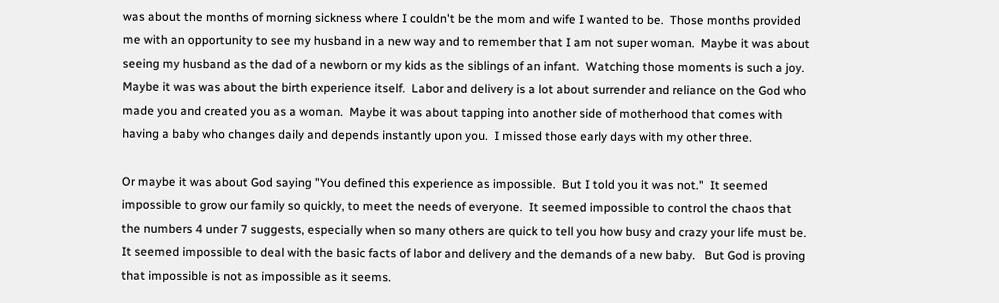was about the months of morning sickness where I couldn't be the mom and wife I wanted to be.  Those months provided me with an opportunity to see my husband in a new way and to remember that I am not super woman.  Maybe it was about seeing my husband as the dad of a newborn or my kids as the siblings of an infant.  Watching those moments is such a joy.  Maybe it was was about the birth experience itself.  Labor and delivery is a lot about surrender and reliance on the God who made you and created you as a woman.  Maybe it was about tapping into another side of motherhood that comes with having a baby who changes daily and depends instantly upon you.  I missed those early days with my other three.

Or maybe it was about God saying "You defined this experience as impossible.  But I told you it was not."  It seemed impossible to grow our family so quickly, to meet the needs of everyone.  It seemed impossible to control the chaos that the numbers 4 under 7 suggests, especially when so many others are quick to tell you how busy and crazy your life must be.  It seemed impossible to deal with the basic facts of labor and delivery and the demands of a new baby.   But God is proving that impossible is not as impossible as it seems.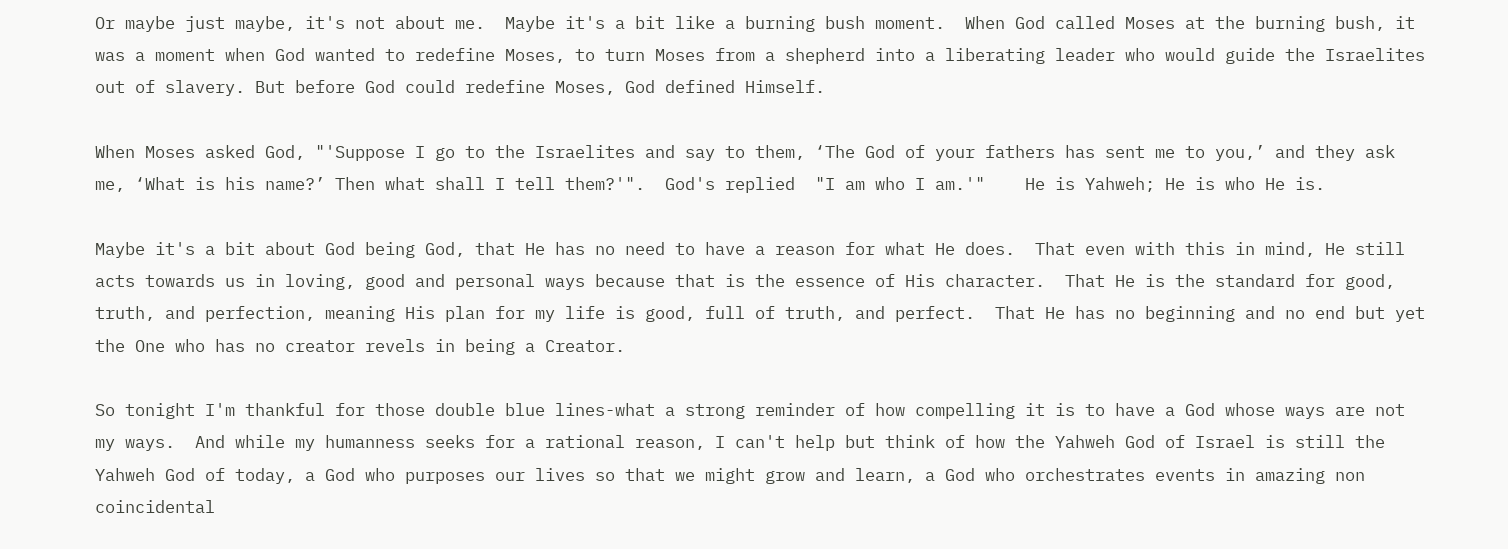Or maybe just maybe, it's not about me.  Maybe it's a bit like a burning bush moment.  When God called Moses at the burning bush, it was a moment when God wanted to redefine Moses, to turn Moses from a shepherd into a liberating leader who would guide the Israelites out of slavery. But before God could redefine Moses, God defined Himself.

When Moses asked God, "'Suppose I go to the Israelites and say to them, ‘The God of your fathers has sent me to you,’ and they ask me, ‘What is his name?’ Then what shall I tell them?'".  God's replied  "I am who I am.'"    He is Yahweh; He is who He is.

Maybe it's a bit about God being God, that He has no need to have a reason for what He does.  That even with this in mind, He still acts towards us in loving, good and personal ways because that is the essence of His character.  That He is the standard for good, truth, and perfection, meaning His plan for my life is good, full of truth, and perfect.  That He has no beginning and no end but yet the One who has no creator revels in being a Creator.

So tonight I'm thankful for those double blue lines-what a strong reminder of how compelling it is to have a God whose ways are not my ways.  And while my humanness seeks for a rational reason, I can't help but think of how the Yahweh God of Israel is still the Yahweh God of today, a God who purposes our lives so that we might grow and learn, a God who orchestrates events in amazing non coincidental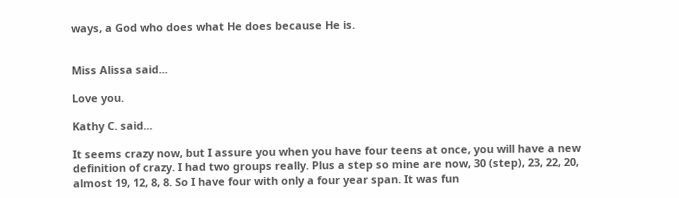ways, a God who does what He does because He is.


Miss Alissa said...

Love you.

Kathy C. said...

It seems crazy now, but I assure you when you have four teens at once, you will have a new definition of crazy. I had two groups really. Plus a step so mine are now, 30 (step), 23, 22, 20, almost 19, 12, 8, 8. So I have four with only a four year span. It was fun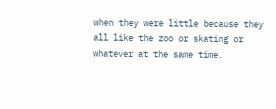when they were little because they all like the zoo or skating or whatever at the same time.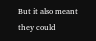But it also meant they could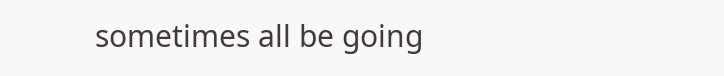sometimes all be going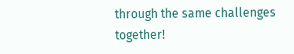through the same challenges together!